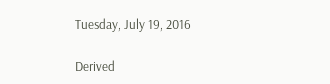Tuesday, July 19, 2016

Derived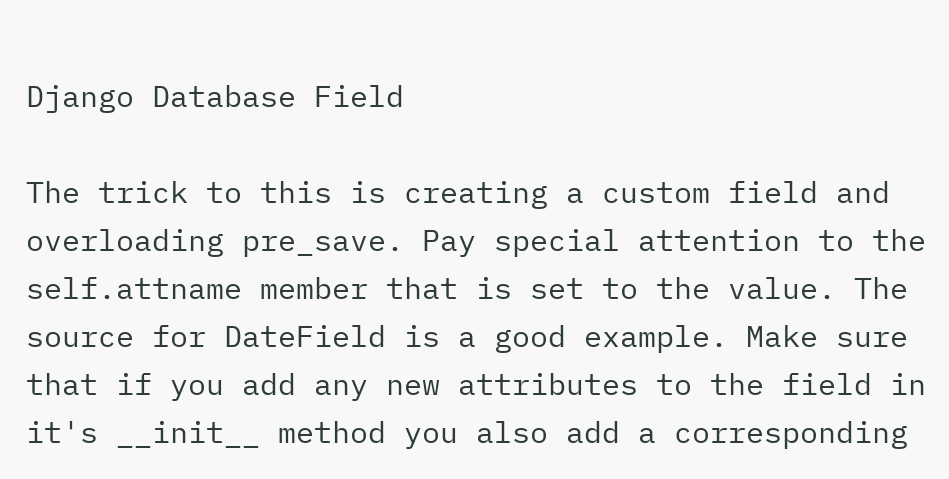Django Database Field

The trick to this is creating a custom field and overloading pre_save. Pay special attention to the self.attname member that is set to the value. The source for DateField is a good example. Make sure that if you add any new attributes to the field in it's __init__ method you also add a corresponding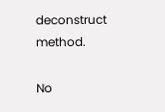deconstruct method.

No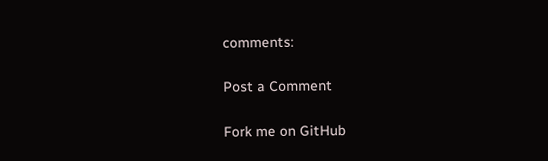comments:

Post a Comment

Fork me on GitHub